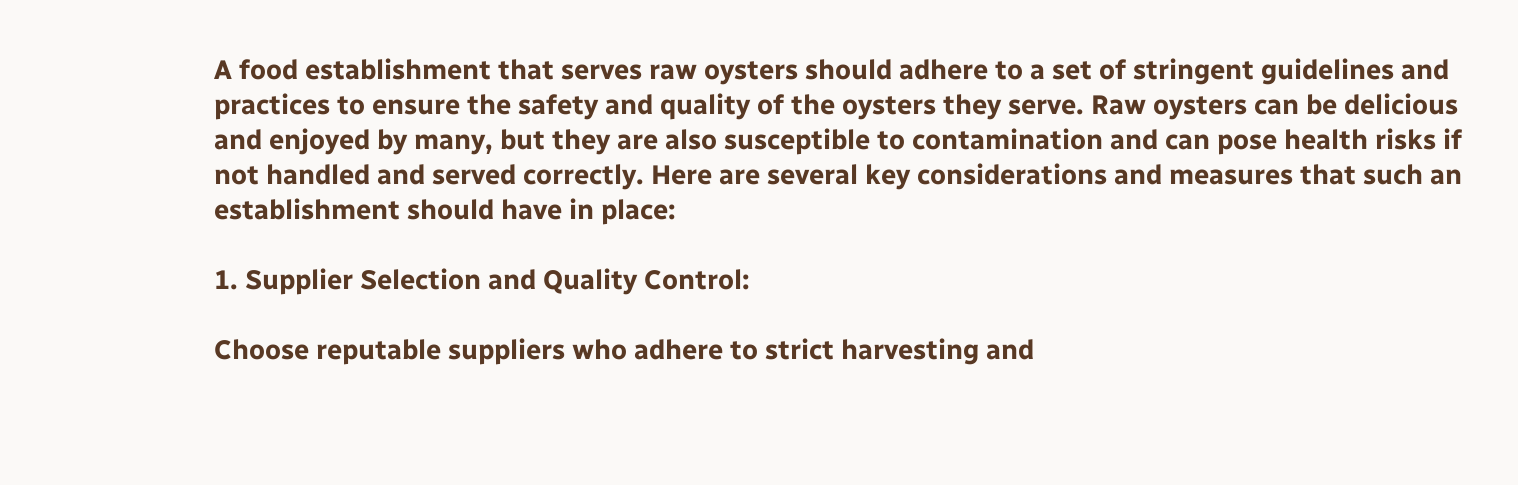A food establishment that serves raw oysters should adhere to a set of stringent guidelines and practices to ensure the safety and quality of the oysters they serve. Raw oysters can be delicious and enjoyed by many, but they are also susceptible to contamination and can pose health risks if not handled and served correctly. Here are several key considerations and measures that such an establishment should have in place:

1. Supplier Selection and Quality Control:

Choose reputable suppliers who adhere to strict harvesting and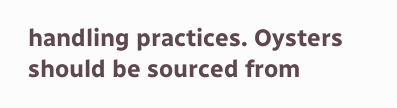handling practices. Oysters should be sourced from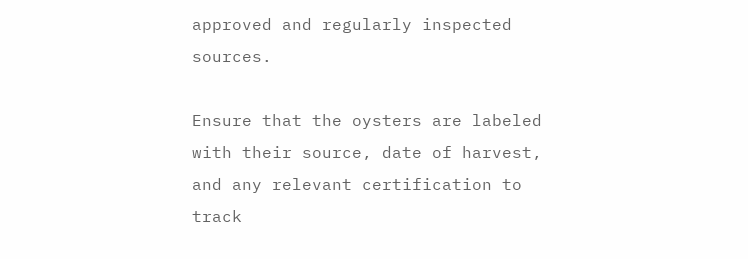approved and regularly inspected sources.

Ensure that the oysters are labeled with their source, date of harvest, and any relevant certification to track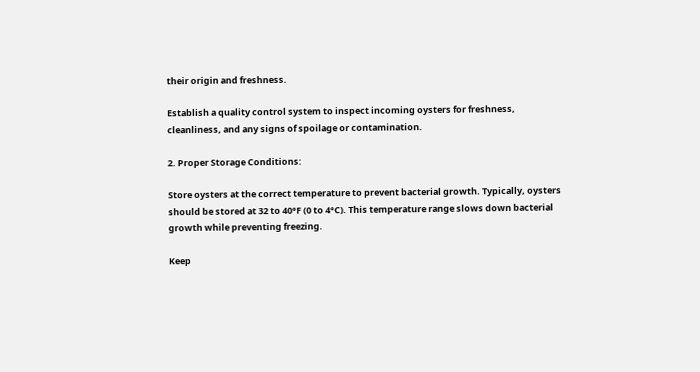their origin and freshness.

Establish a quality control system to inspect incoming oysters for freshness, cleanliness, and any signs of spoilage or contamination.

2. Proper Storage Conditions:

Store oysters at the correct temperature to prevent bacterial growth. Typically, oysters should be stored at 32 to 40°F (0 to 4°C). This temperature range slows down bacterial growth while preventing freezing.

Keep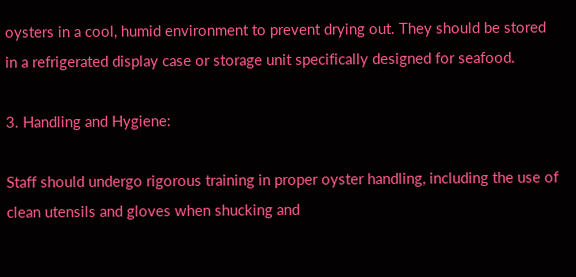oysters in a cool, humid environment to prevent drying out. They should be stored in a refrigerated display case or storage unit specifically designed for seafood.

3. Handling and Hygiene:

Staff should undergo rigorous training in proper oyster handling, including the use of clean utensils and gloves when shucking and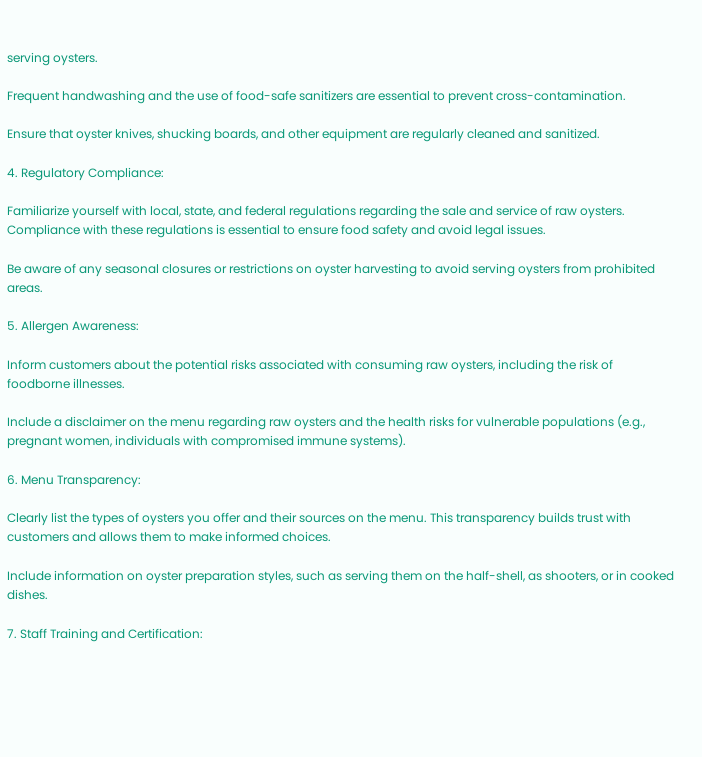serving oysters.

Frequent handwashing and the use of food-safe sanitizers are essential to prevent cross-contamination.

Ensure that oyster knives, shucking boards, and other equipment are regularly cleaned and sanitized.

4. Regulatory Compliance:

Familiarize yourself with local, state, and federal regulations regarding the sale and service of raw oysters. Compliance with these regulations is essential to ensure food safety and avoid legal issues.

Be aware of any seasonal closures or restrictions on oyster harvesting to avoid serving oysters from prohibited areas.

5. Allergen Awareness:

Inform customers about the potential risks associated with consuming raw oysters, including the risk of foodborne illnesses.

Include a disclaimer on the menu regarding raw oysters and the health risks for vulnerable populations (e.g., pregnant women, individuals with compromised immune systems).

6. Menu Transparency:

Clearly list the types of oysters you offer and their sources on the menu. This transparency builds trust with customers and allows them to make informed choices.

Include information on oyster preparation styles, such as serving them on the half-shell, as shooters, or in cooked dishes.

7. Staff Training and Certification: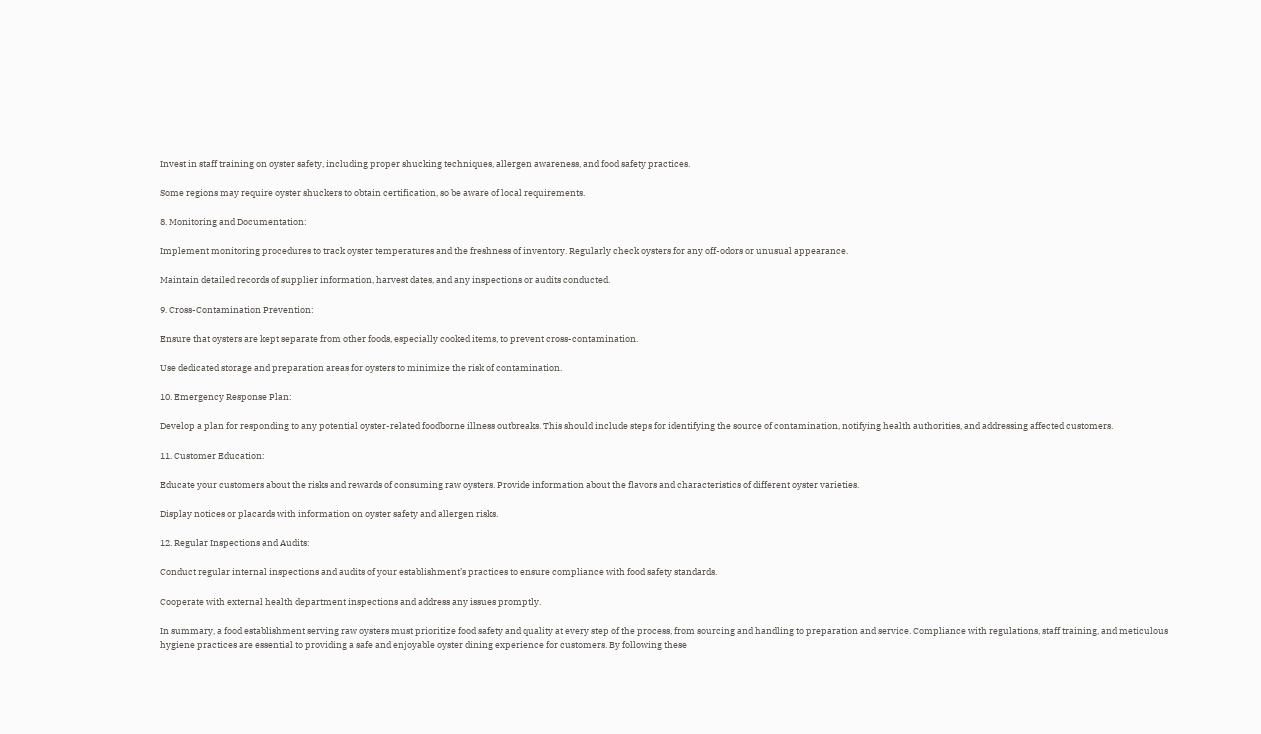Invest in staff training on oyster safety, including proper shucking techniques, allergen awareness, and food safety practices.

Some regions may require oyster shuckers to obtain certification, so be aware of local requirements.

8. Monitoring and Documentation:

Implement monitoring procedures to track oyster temperatures and the freshness of inventory. Regularly check oysters for any off-odors or unusual appearance.

Maintain detailed records of supplier information, harvest dates, and any inspections or audits conducted.

9. Cross-Contamination Prevention:

Ensure that oysters are kept separate from other foods, especially cooked items, to prevent cross-contamination.

Use dedicated storage and preparation areas for oysters to minimize the risk of contamination.

10. Emergency Response Plan:

Develop a plan for responding to any potential oyster-related foodborne illness outbreaks. This should include steps for identifying the source of contamination, notifying health authorities, and addressing affected customers.

11. Customer Education:

Educate your customers about the risks and rewards of consuming raw oysters. Provide information about the flavors and characteristics of different oyster varieties.

Display notices or placards with information on oyster safety and allergen risks.

12. Regular Inspections and Audits:

Conduct regular internal inspections and audits of your establishment’s practices to ensure compliance with food safety standards.

Cooperate with external health department inspections and address any issues promptly.

In summary, a food establishment serving raw oysters must prioritize food safety and quality at every step of the process, from sourcing and handling to preparation and service. Compliance with regulations, staff training, and meticulous hygiene practices are essential to providing a safe and enjoyable oyster dining experience for customers. By following these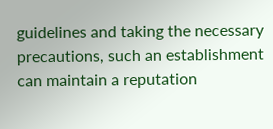guidelines and taking the necessary precautions, such an establishment can maintain a reputation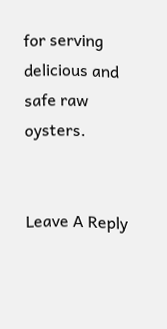for serving delicious and safe raw oysters.


Leave A Reply